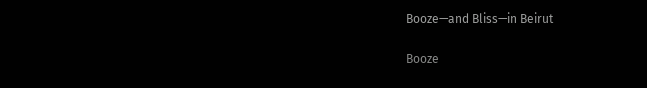Booze—and Bliss—in Beirut

Booze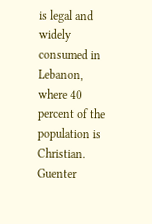is legal and widely consumed in Lebanon, where 40 percent of the population is Christian. Guenter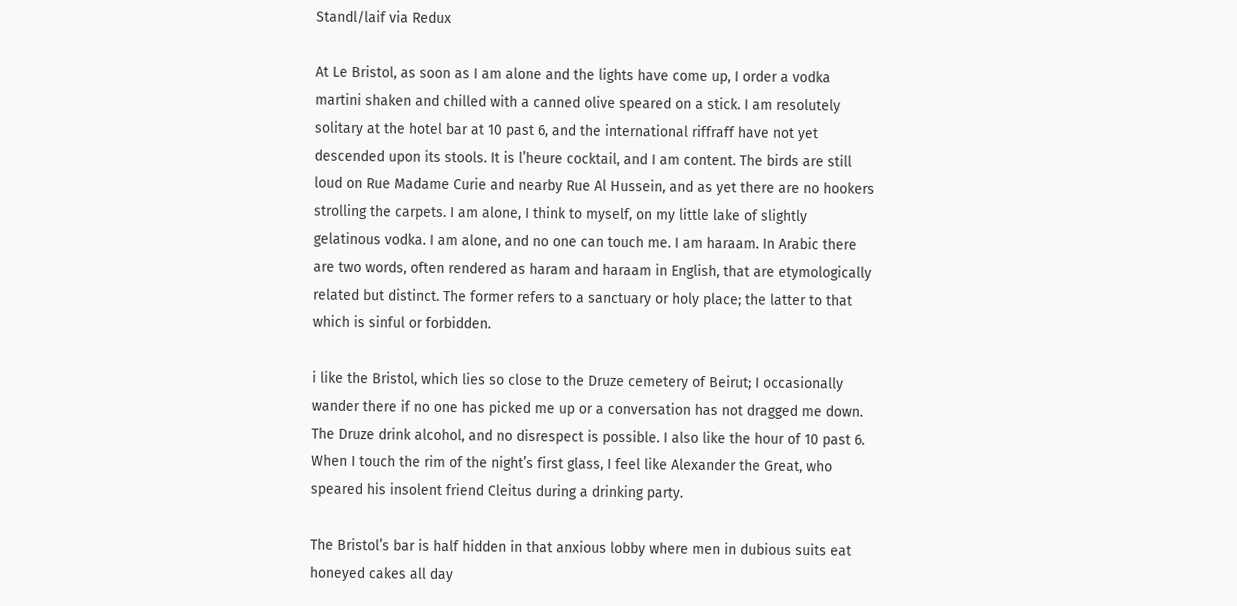Standl/laif via Redux

At Le Bristol, as soon as I am alone and the lights have come up, I order a vodka martini shaken and chilled with a canned olive speared on a stick. I am resolutely solitary at the hotel bar at 10 past 6, and the international riffraff have not yet descended upon its stools. It is l’heure cocktail, and I am content. The birds are still loud on Rue Madame Curie and nearby Rue Al Hussein, and as yet there are no hookers strolling the carpets. I am alone, I think to myself, on my little lake of slightly gelatinous vodka. I am alone, and no one can touch me. I am haraam. In Arabic there are two words, often rendered as haram and haraam in English, that are etymologically related but distinct. The former refers to a sanctuary or holy place; the latter to that which is sinful or forbidden.

i like the Bristol, which lies so close to the Druze cemetery of Beirut; I occasionally wander there if no one has picked me up or a conversation has not dragged me down. The Druze drink alcohol, and no disrespect is possible. I also like the hour of 10 past 6. When I touch the rim of the night’s first glass, I feel like Alexander the Great, who speared his insolent friend Cleitus during a drinking party.

The Bristol’s bar is half hidden in that anxious lobby where men in dubious suits eat honeyed cakes all day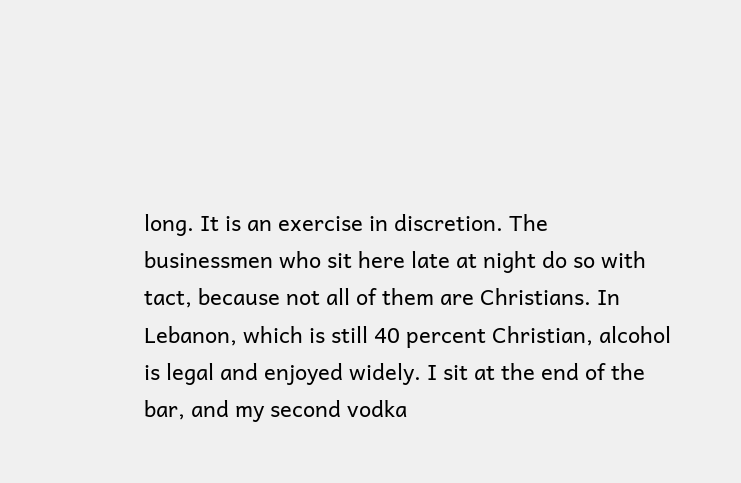long. It is an exercise in discretion. The businessmen who sit here late at night do so with tact, because not all of them are Christians. In Lebanon, which is still 40 percent Christian, alcohol is legal and enjoyed widely. I sit at the end of the bar, and my second vodka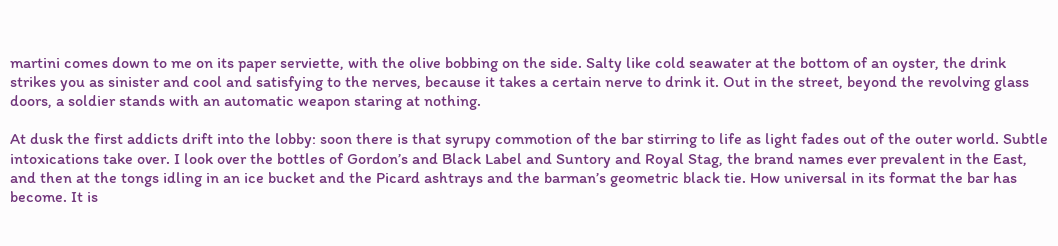martini comes down to me on its paper serviette, with the olive bobbing on the side. Salty like cold seawater at the bottom of an oyster, the drink strikes you as sinister and cool and satisfying to the nerves, because it takes a certain nerve to drink it. Out in the street, beyond the revolving glass doors, a soldier stands with an automatic weapon staring at nothing.

At dusk the first addicts drift into the lobby: soon there is that syrupy commotion of the bar stirring to life as light fades out of the outer world. Subtle intoxications take over. I look over the bottles of Gordon’s and Black Label and Suntory and Royal Stag, the brand names ever prevalent in the East, and then at the tongs idling in an ice bucket and the Picard ashtrays and the barman’s geometric black tie. How universal in its format the bar has become. It is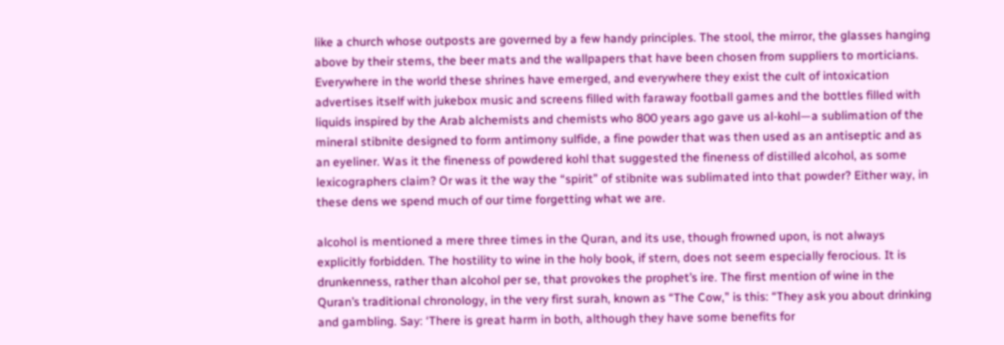like a church whose outposts are governed by a few handy principles. The stool, the mirror, the glasses hanging above by their stems, the beer mats and the wallpapers that have been chosen from suppliers to morticians. Everywhere in the world these shrines have emerged, and everywhere they exist the cult of intoxication advertises itself with jukebox music and screens filled with faraway football games and the bottles filled with liquids inspired by the Arab alchemists and chemists who 800 years ago gave us al-kohl—a sublimation of the mineral stibnite designed to form antimony sulfide, a fine powder that was then used as an antiseptic and as an eyeliner. Was it the fineness of powdered kohl that suggested the fineness of distilled alcohol, as some lexicographers claim? Or was it the way the “spirit” of stibnite was sublimated into that powder? Either way, in these dens we spend much of our time forgetting what we are.

alcohol is mentioned a mere three times in the Quran, and its use, though frowned upon, is not always explicitly forbidden. The hostility to wine in the holy book, if stern, does not seem especially ferocious. It is drunkenness, rather than alcohol per se, that provokes the prophet’s ire. The first mention of wine in the Quran’s traditional chronology, in the very first surah, known as “The Cow,” is this: “They ask you about drinking and gambling. Say: ‘There is great harm in both, although they have some benefits for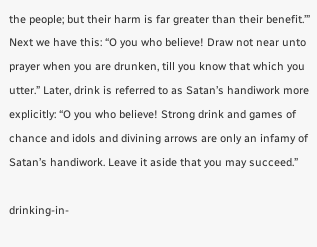the people; but their harm is far greater than their benefit.’” Next we have this: “O you who believe! Draw not near unto prayer when you are drunken, till you know that which you utter.” Later, drink is referred to as Satan’s handiwork more explicitly: “O you who believe! Strong drink and games of chance and idols and divining arrows are only an infamy of Satan’s handiwork. Leave it aside that you may succeed.”

drinking-in-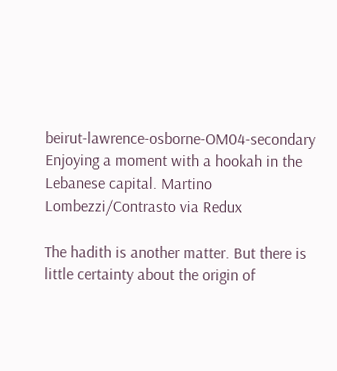beirut-lawrence-osborne-OM04-secondary Enjoying a moment with a hookah in the Lebanese capital. Martino Lombezzi/Contrasto via Redux

The hadith is another matter. But there is little certainty about the origin of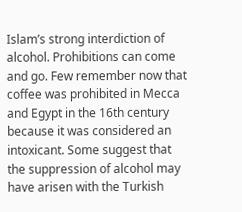Islam’s strong interdiction of alcohol. Prohibitions can come and go. Few remember now that coffee was prohibited in Mecca and Egypt in the 16th century because it was considered an intoxicant. Some suggest that the suppression of alcohol may have arisen with the Turkish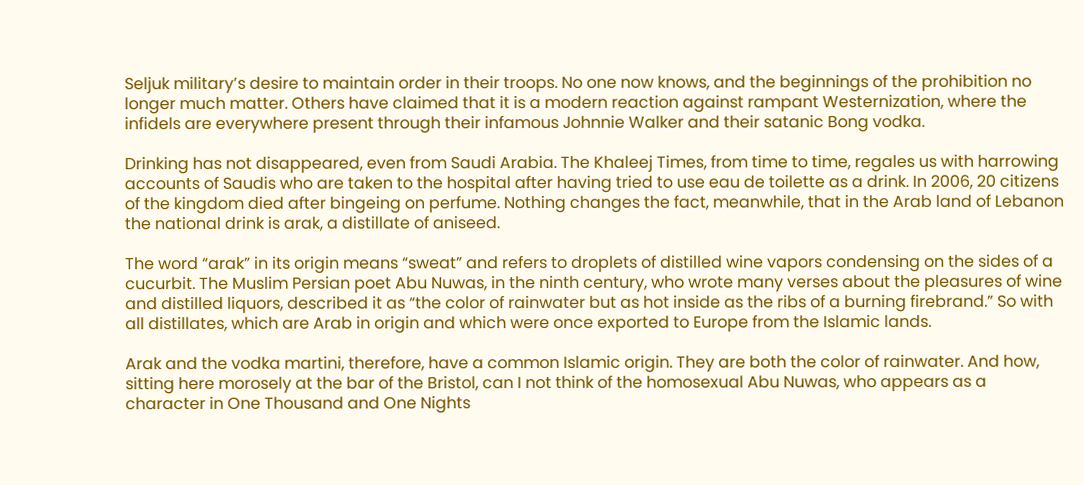Seljuk military’s desire to maintain order in their troops. No one now knows, and the beginnings of the prohibition no longer much matter. Others have claimed that it is a modern reaction against rampant Westernization, where the infidels are everywhere present through their infamous Johnnie Walker and their satanic Bong vodka.

Drinking has not disappeared, even from Saudi Arabia. The Khaleej Times, from time to time, regales us with harrowing accounts of Saudis who are taken to the hospital after having tried to use eau de toilette as a drink. In 2006, 20 citizens of the kingdom died after bingeing on perfume. Nothing changes the fact, meanwhile, that in the Arab land of Lebanon the national drink is arak, a distillate of aniseed.

The word “arak” in its origin means “sweat” and refers to droplets of distilled wine vapors condensing on the sides of a cucurbit. The Muslim Persian poet Abu Nuwas, in the ninth century, who wrote many verses about the pleasures of wine and distilled liquors, described it as “the color of rainwater but as hot inside as the ribs of a burning firebrand.” So with all distillates, which are Arab in origin and which were once exported to Europe from the Islamic lands.

Arak and the vodka martini, therefore, have a common Islamic origin. They are both the color of rainwater. And how, sitting here morosely at the bar of the Bristol, can I not think of the homosexual Abu Nuwas, who appears as a character in One Thousand and One Nights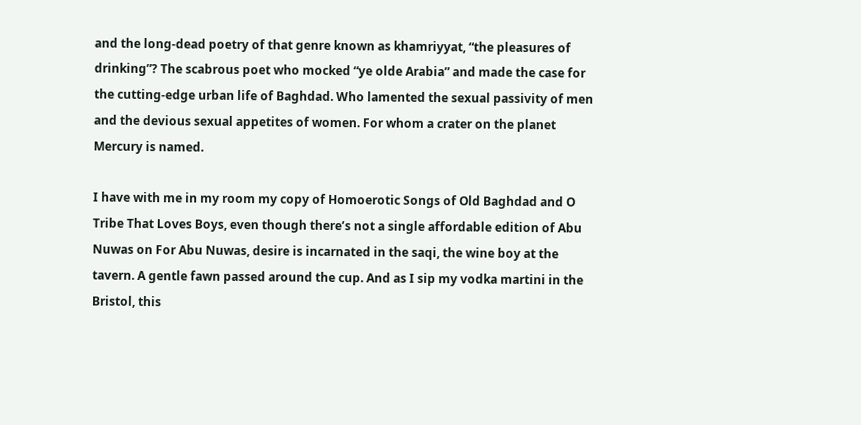and the long-dead poetry of that genre known as khamriyyat, “the pleasures of drinking”? The scabrous poet who mocked “ye olde Arabia” and made the case for the cutting-edge urban life of Baghdad. Who lamented the sexual passivity of men and the devious sexual appetites of women. For whom a crater on the planet Mercury is named.

I have with me in my room my copy of Homoerotic Songs of Old Baghdad and O Tribe That Loves Boys, even though there’s not a single affordable edition of Abu Nuwas on For Abu Nuwas, desire is incarnated in the saqi, the wine boy at the tavern. A gentle fawn passed around the cup. And as I sip my vodka martini in the Bristol, this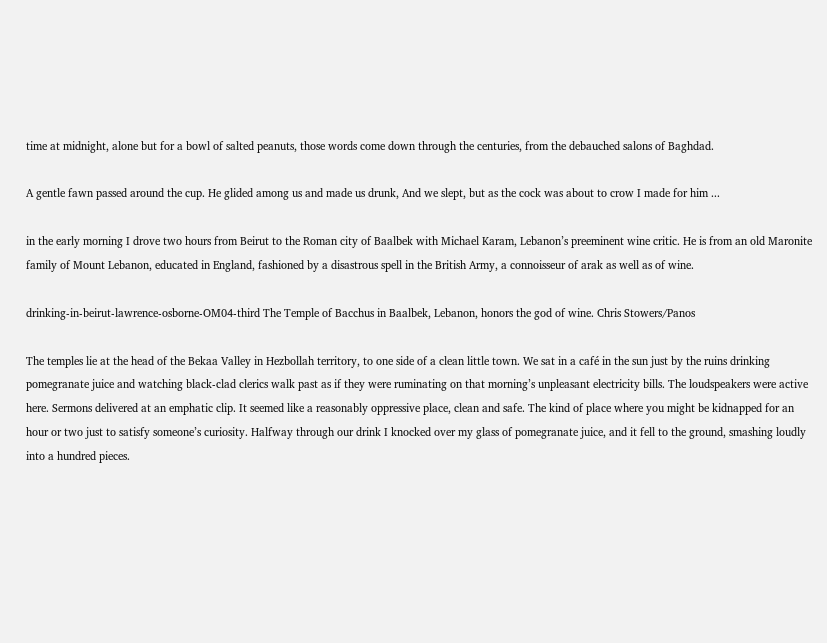time at midnight, alone but for a bowl of salted peanuts, those words come down through the centuries, from the debauched salons of Baghdad.

A gentle fawn passed around the cup. He glided among us and made us drunk, And we slept, but as the cock was about to crow I made for him ...

in the early morning I drove two hours from Beirut to the Roman city of Baalbek with Michael Karam, Lebanon’s preeminent wine critic. He is from an old Maronite family of Mount Lebanon, educated in England, fashioned by a disastrous spell in the British Army, a connoisseur of arak as well as of wine.

drinking-in-beirut-lawrence-osborne-OM04-third The Temple of Bacchus in Baalbek, Lebanon, honors the god of wine. Chris Stowers/Panos

The temples lie at the head of the Bekaa Valley in Hezbollah territory, to one side of a clean little town. We sat in a café in the sun just by the ruins drinking pomegranate juice and watching black-clad clerics walk past as if they were ruminating on that morning’s unpleasant electricity bills. The loudspeakers were active here. Sermons delivered at an emphatic clip. It seemed like a reasonably oppressive place, clean and safe. The kind of place where you might be kidnapped for an hour or two just to satisfy someone’s curiosity. Halfway through our drink I knocked over my glass of pomegranate juice, and it fell to the ground, smashing loudly into a hundred pieces.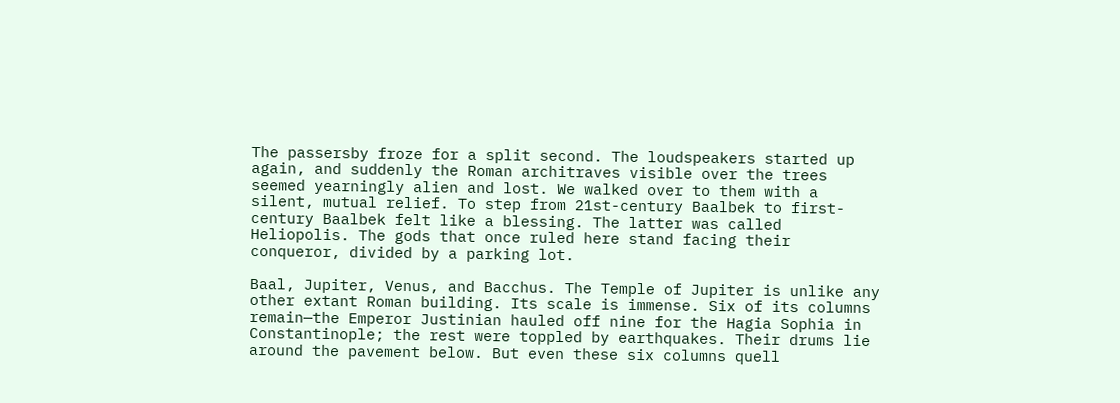The passersby froze for a split second. The loudspeakers started up again, and suddenly the Roman architraves visible over the trees seemed yearningly alien and lost. We walked over to them with a silent, mutual relief. To step from 21st-century Baalbek to first-century Baalbek felt like a blessing. The latter was called Heliopolis. The gods that once ruled here stand facing their conqueror, divided by a parking lot.

Baal, Jupiter, Venus, and Bacchus. The Temple of Jupiter is unlike any other extant Roman building. Its scale is immense. Six of its columns remain—the Emperor Justinian hauled off nine for the Hagia Sophia in Constantinople; the rest were toppled by earthquakes. Their drums lie around the pavement below. But even these six columns quell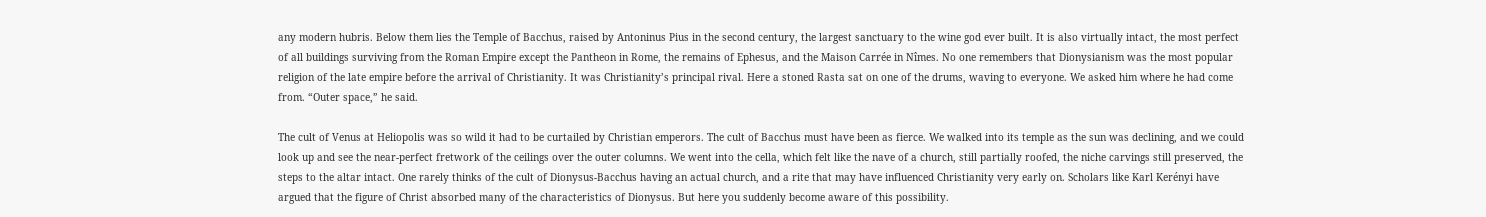any modern hubris. Below them lies the Temple of Bacchus, raised by Antoninus Pius in the second century, the largest sanctuary to the wine god ever built. It is also virtually intact, the most perfect of all buildings surviving from the Roman Empire except the Pantheon in Rome, the remains of Ephesus, and the Maison Carrée in Nîmes. No one remembers that Dionysianism was the most popular religion of the late empire before the arrival of Christianity. It was Christianity’s principal rival. Here a stoned Rasta sat on one of the drums, waving to everyone. We asked him where he had come from. “Outer space,” he said.

The cult of Venus at Heliopolis was so wild it had to be curtailed by Christian emperors. The cult of Bacchus must have been as fierce. We walked into its temple as the sun was declining, and we could look up and see the near-perfect fretwork of the ceilings over the outer columns. We went into the cella, which felt like the nave of a church, still partially roofed, the niche carvings still preserved, the steps to the altar intact. One rarely thinks of the cult of Dionysus-Bacchus having an actual church, and a rite that may have influenced Christianity very early on. Scholars like Karl Kerényi have argued that the figure of Christ absorbed many of the characteristics of Dionysus. But here you suddenly become aware of this possibility.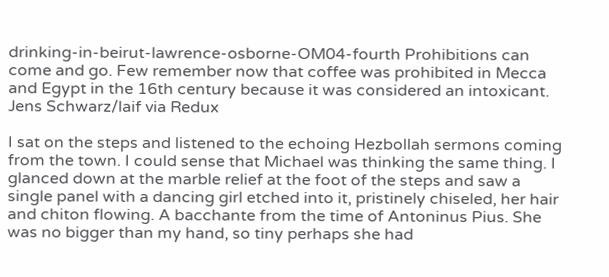drinking-in-beirut-lawrence-osborne-OM04-fourth Prohibitions can come and go. Few remember now that coffee was prohibited in Mecca and Egypt in the 16th century because it was considered an intoxicant. Jens Schwarz/laif via Redux

I sat on the steps and listened to the echoing Hezbollah sermons coming from the town. I could sense that Michael was thinking the same thing. I glanced down at the marble relief at the foot of the steps and saw a single panel with a dancing girl etched into it, pristinely chiseled, her hair and chiton flowing. A bacchante from the time of Antoninus Pius. She was no bigger than my hand, so tiny perhaps she had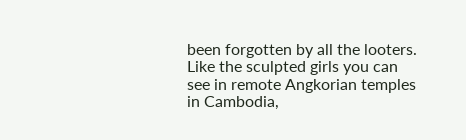been forgotten by all the looters. Like the sculpted girls you can see in remote Angkorian temples in Cambodia,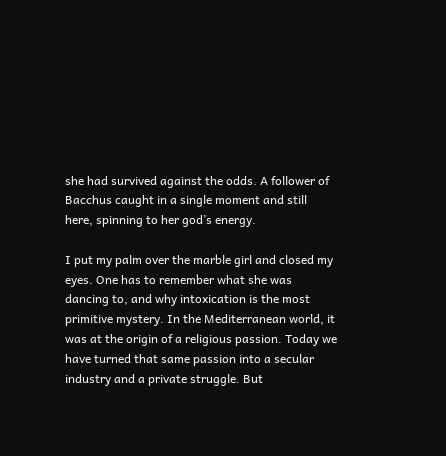she had survived against the odds. A follower of Bacchus caught in a single moment and still here, spinning to her god’s energy.

I put my palm over the marble girl and closed my eyes. One has to remember what she was dancing to, and why intoxication is the most primitive mystery. In the Mediterranean world, it was at the origin of a religious passion. Today we have turned that same passion into a secular industry and a private struggle. But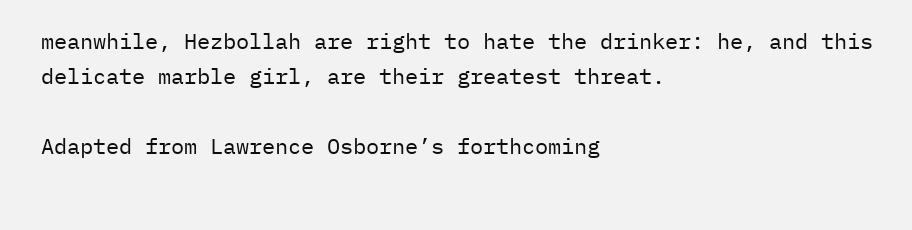meanwhile, Hezbollah are right to hate the drinker: he, and this delicate marble girl, are their greatest threat.

Adapted from Lawrence Osborne’s forthcoming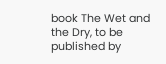book The Wet and the Dry, to be published by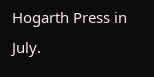Hogarth Press in July.